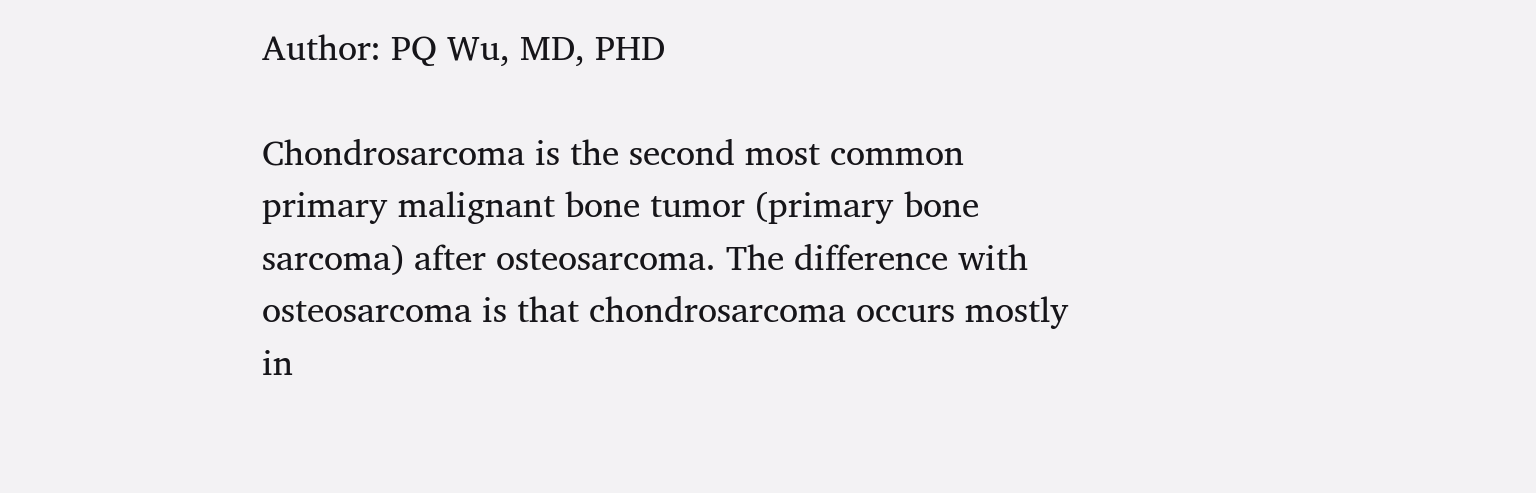Author: PQ Wu, MD, PHD

Chondrosarcoma is the second most common primary malignant bone tumor (primary bone sarcoma) after osteosarcoma. The difference with osteosarcoma is that chondrosarcoma occurs mostly in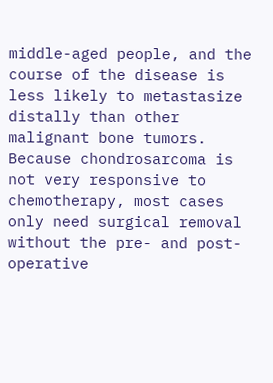middle-aged people, and the course of the disease is less likely to metastasize distally than other malignant bone tumors. Because chondrosarcoma is not very responsive to chemotherapy, most cases only need surgical removal without the pre- and post-operative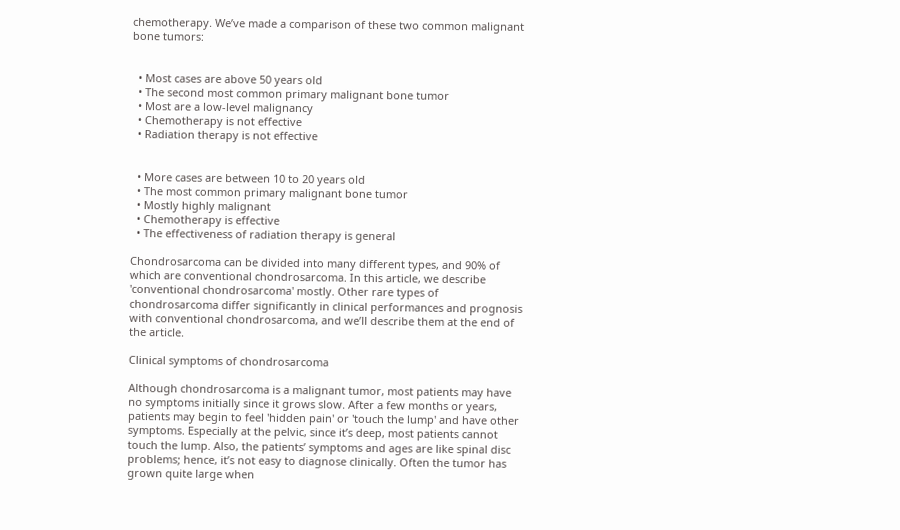chemotherapy. We’ve made a comparison of these two common malignant bone tumors:


  • Most cases are above 50 years old
  • The second most common primary malignant bone tumor
  • Most are a low-level malignancy
  • Chemotherapy is not effective
  • Radiation therapy is not effective


  • More cases are between 10 to 20 years old
  • The most common primary malignant bone tumor
  • Mostly highly malignant
  • Chemotherapy is effective
  • The effectiveness of radiation therapy is general

Chondrosarcoma can be divided into many different types, and 90% of which are conventional chondrosarcoma. In this article, we describe 'conventional chondrosarcoma' mostly. Other rare types of chondrosarcoma differ significantly in clinical performances and prognosis with conventional chondrosarcoma, and we’ll describe them at the end of the article.

Clinical symptoms of chondrosarcoma

Although chondrosarcoma is a malignant tumor, most patients may have no symptoms initially since it grows slow. After a few months or years, patients may begin to feel 'hidden pain' or 'touch the lump' and have other symptoms. Especially at the pelvic, since it’s deep, most patients cannot touch the lump. Also, the patients’ symptoms and ages are like spinal disc problems; hence, it’s not easy to diagnose clinically. Often the tumor has grown quite large when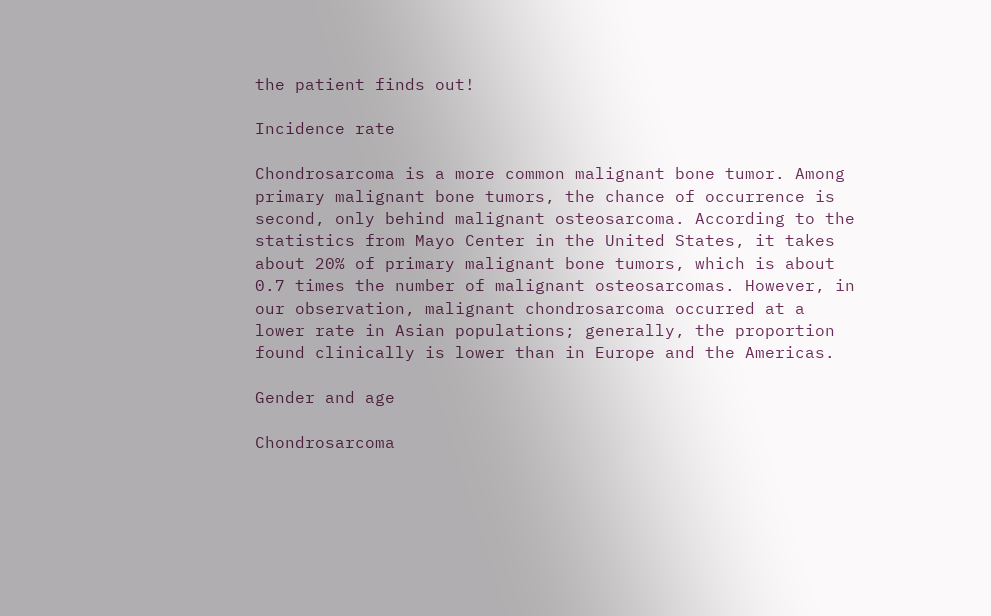the patient finds out!

Incidence rate

Chondrosarcoma is a more common malignant bone tumor. Among primary malignant bone tumors, the chance of occurrence is second, only behind malignant osteosarcoma. According to the statistics from Mayo Center in the United States, it takes about 20% of primary malignant bone tumors, which is about 0.7 times the number of malignant osteosarcomas. However, in our observation, malignant chondrosarcoma occurred at a lower rate in Asian populations; generally, the proportion found clinically is lower than in Europe and the Americas.

Gender and age

Chondrosarcoma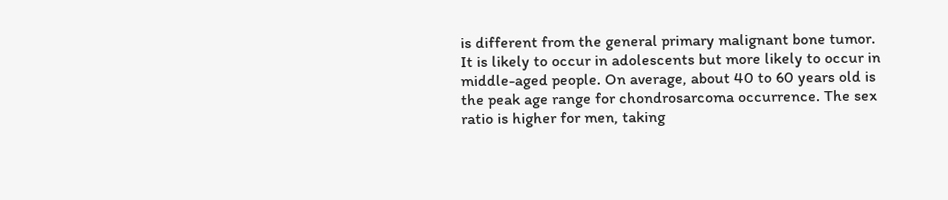is different from the general primary malignant bone tumor. It is likely to occur in adolescents but more likely to occur in middle-aged people. On average, about 40 to 60 years old is the peak age range for chondrosarcoma occurrence. The sex ratio is higher for men, taking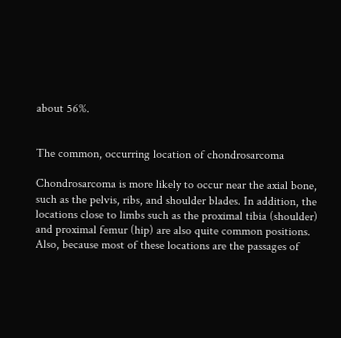about 56%.


The common, occurring location of chondrosarcoma

Chondrosarcoma is more likely to occur near the axial bone, such as the pelvis, ribs, and shoulder blades. In addition, the locations close to limbs such as the proximal tibia (shoulder) and proximal femur (hip) are also quite common positions. Also, because most of these locations are the passages of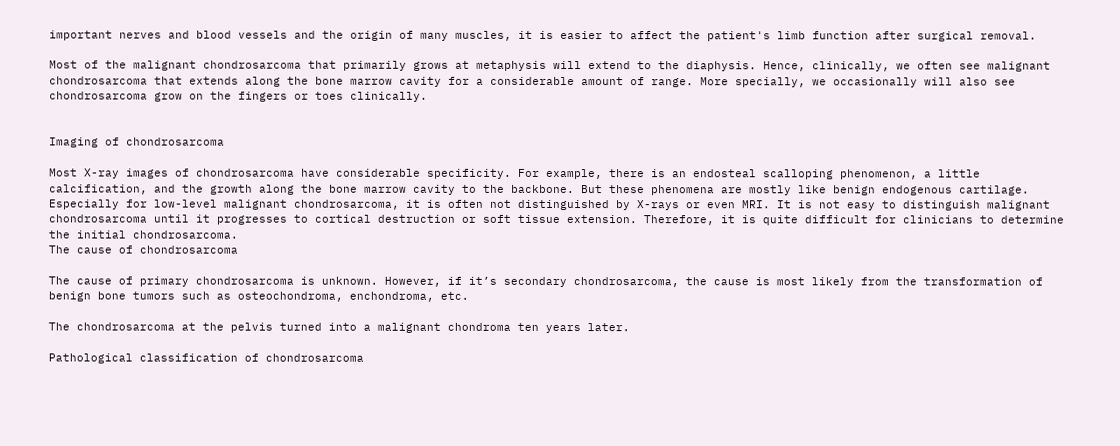important nerves and blood vessels and the origin of many muscles, it is easier to affect the patient's limb function after surgical removal.

Most of the malignant chondrosarcoma that primarily grows at metaphysis will extend to the diaphysis. Hence, clinically, we often see malignant chondrosarcoma that extends along the bone marrow cavity for a considerable amount of range. More specially, we occasionally will also see chondrosarcoma grow on the fingers or toes clinically.


Imaging of chondrosarcoma

Most X-ray images of chondrosarcoma have considerable specificity. For example, there is an endosteal scalloping phenomenon, a little calcification, and the growth along the bone marrow cavity to the backbone. But these phenomena are mostly like benign endogenous cartilage. Especially for low-level malignant chondrosarcoma, it is often not distinguished by X-rays or even MRI. It is not easy to distinguish malignant chondrosarcoma until it progresses to cortical destruction or soft tissue extension. Therefore, it is quite difficult for clinicians to determine the initial chondrosarcoma.
The cause of chondrosarcoma

The cause of primary chondrosarcoma is unknown. However, if it’s secondary chondrosarcoma, the cause is most likely from the transformation of benign bone tumors such as osteochondroma, enchondroma, etc.

The chondrosarcoma at the pelvis turned into a malignant chondroma ten years later.

Pathological classification of chondrosarcoma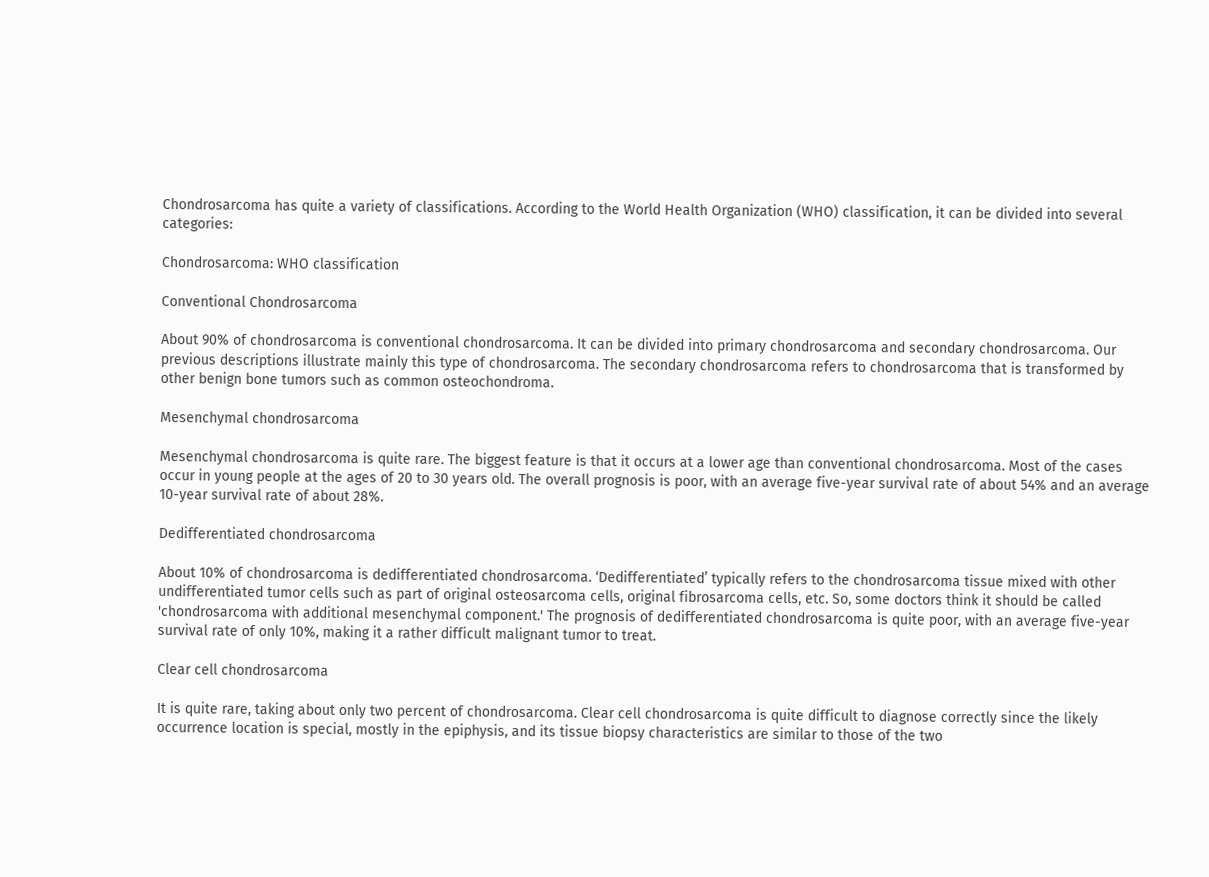Chondrosarcoma has quite a variety of classifications. According to the World Health Organization (WHO) classification, it can be divided into several categories:

Chondrosarcoma: WHO classification

Conventional Chondrosarcoma

About 90% of chondrosarcoma is conventional chondrosarcoma. It can be divided into primary chondrosarcoma and secondary chondrosarcoma. Our previous descriptions illustrate mainly this type of chondrosarcoma. The secondary chondrosarcoma refers to chondrosarcoma that is transformed by other benign bone tumors such as common osteochondroma.

Mesenchymal chondrosarcoma

Mesenchymal chondrosarcoma is quite rare. The biggest feature is that it occurs at a lower age than conventional chondrosarcoma. Most of the cases occur in young people at the ages of 20 to 30 years old. The overall prognosis is poor, with an average five-year survival rate of about 54% and an average 10-year survival rate of about 28%.

Dedifferentiated chondrosarcoma

About 10% of chondrosarcoma is dedifferentiated chondrosarcoma. ‘Dedifferentiated’ typically refers to the chondrosarcoma tissue mixed with other undifferentiated tumor cells such as part of original osteosarcoma cells, original fibrosarcoma cells, etc. So, some doctors think it should be called 'chondrosarcoma with additional mesenchymal component.' The prognosis of dedifferentiated chondrosarcoma is quite poor, with an average five-year survival rate of only 10%, making it a rather difficult malignant tumor to treat.

Clear cell chondrosarcoma

It is quite rare, taking about only two percent of chondrosarcoma. Clear cell chondrosarcoma is quite difficult to diagnose correctly since the likely occurrence location is special, mostly in the epiphysis, and its tissue biopsy characteristics are similar to those of the two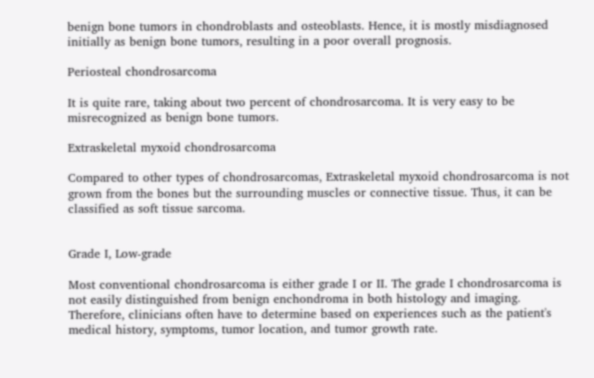benign bone tumors in chondroblasts and osteoblasts. Hence, it is mostly misdiagnosed initially as benign bone tumors, resulting in a poor overall prognosis.

Periosteal chondrosarcoma

It is quite rare, taking about two percent of chondrosarcoma. It is very easy to be misrecognized as benign bone tumors.

Extraskeletal myxoid chondrosarcoma

Compared to other types of chondrosarcomas, Extraskeletal myxoid chondrosarcoma is not grown from the bones but the surrounding muscles or connective tissue. Thus, it can be classified as soft tissue sarcoma.


Grade I, Low-grade

Most conventional chondrosarcoma is either grade I or II. The grade I chondrosarcoma is not easily distinguished from benign enchondroma in both histology and imaging. Therefore, clinicians often have to determine based on experiences such as the patient's medical history, symptoms, tumor location, and tumor growth rate.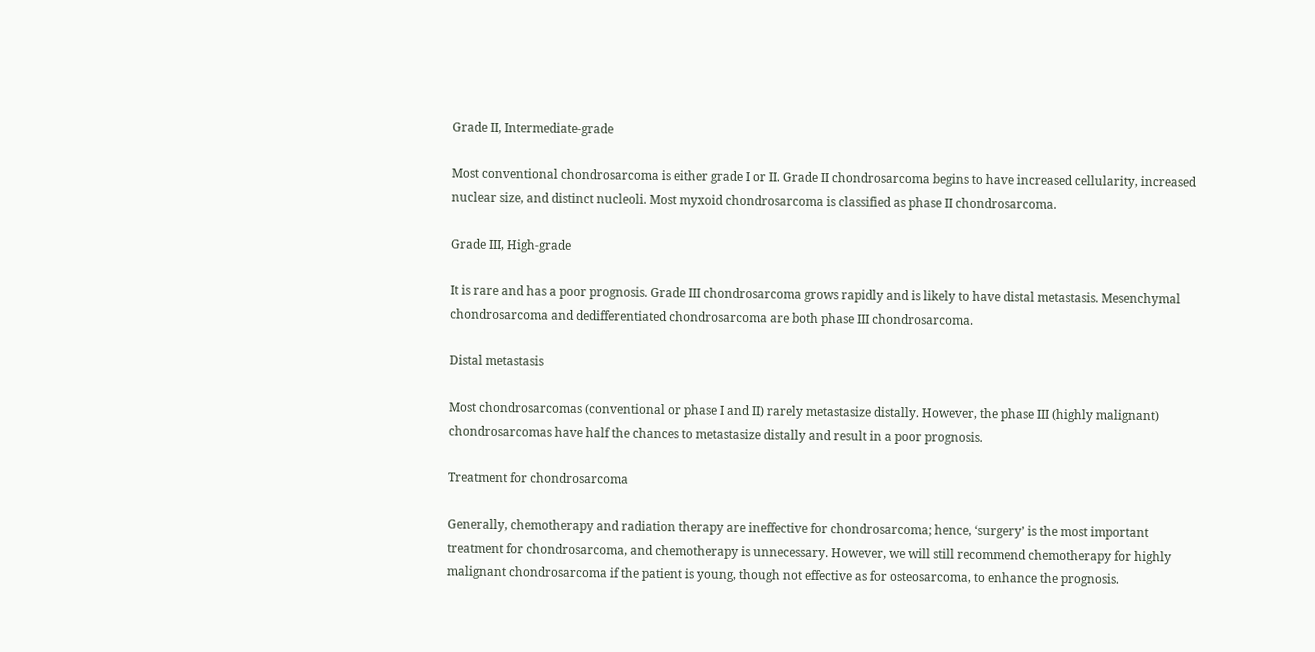Grade II, Intermediate-grade

Most conventional chondrosarcoma is either grade I or II. Grade II chondrosarcoma begins to have increased cellularity, increased nuclear size, and distinct nucleoli. Most myxoid chondrosarcoma is classified as phase II chondrosarcoma.

Grade III, High-grade

It is rare and has a poor prognosis. Grade III chondrosarcoma grows rapidly and is likely to have distal metastasis. Mesenchymal chondrosarcoma and dedifferentiated chondrosarcoma are both phase III chondrosarcoma.

Distal metastasis

Most chondrosarcomas (conventional or phase I and II) rarely metastasize distally. However, the phase III (highly malignant) chondrosarcomas have half the chances to metastasize distally and result in a poor prognosis.

Treatment for chondrosarcoma

Generally, chemotherapy and radiation therapy are ineffective for chondrosarcoma; hence, ‘surgery’ is the most important treatment for chondrosarcoma, and chemotherapy is unnecessary. However, we will still recommend chemotherapy for highly malignant chondrosarcoma if the patient is young, though not effective as for osteosarcoma, to enhance the prognosis.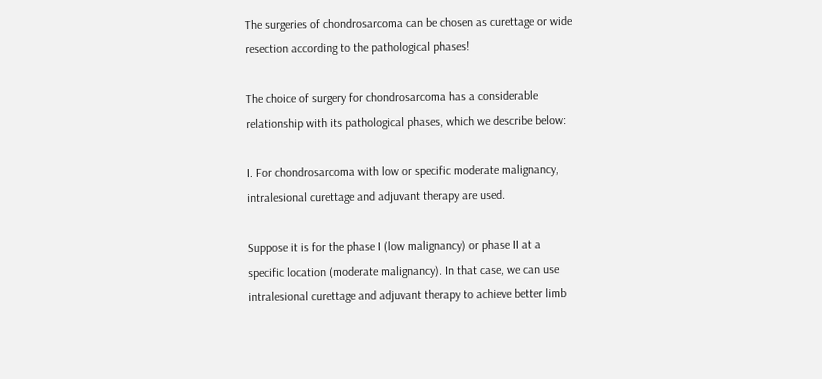The surgeries of chondrosarcoma can be chosen as curettage or wide resection according to the pathological phases!

The choice of surgery for chondrosarcoma has a considerable relationship with its pathological phases, which we describe below:

I. For chondrosarcoma with low or specific moderate malignancy, intralesional curettage and adjuvant therapy are used.

Suppose it is for the phase I (low malignancy) or phase II at a specific location (moderate malignancy). In that case, we can use intralesional curettage and adjuvant therapy to achieve better limb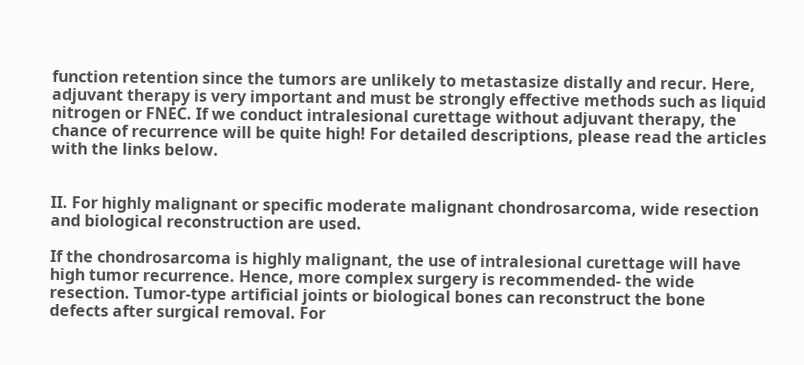function retention since the tumors are unlikely to metastasize distally and recur. Here, adjuvant therapy is very important and must be strongly effective methods such as liquid nitrogen or FNEC. If we conduct intralesional curettage without adjuvant therapy, the chance of recurrence will be quite high! For detailed descriptions, please read the articles with the links below.


II. For highly malignant or specific moderate malignant chondrosarcoma, wide resection and biological reconstruction are used.

If the chondrosarcoma is highly malignant, the use of intralesional curettage will have high tumor recurrence. Hence, more complex surgery is recommended- the wide resection. Tumor-type artificial joints or biological bones can reconstruct the bone defects after surgical removal. For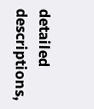detailed descriptions,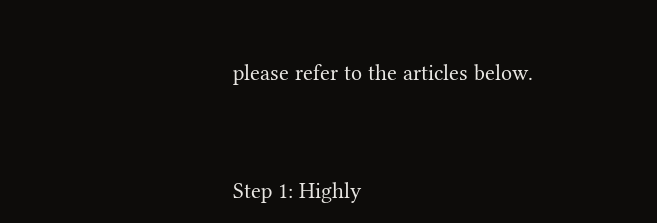please refer to the articles below.


Step 1: Highly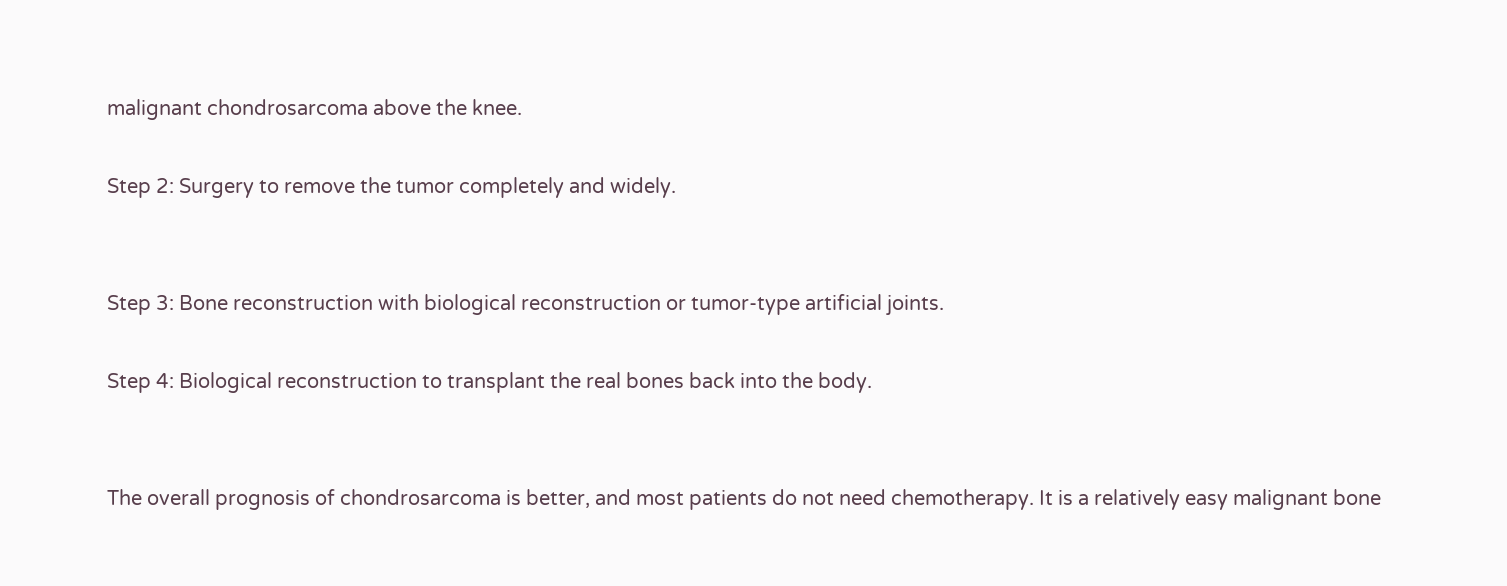malignant chondrosarcoma above the knee.

Step 2: Surgery to remove the tumor completely and widely.


Step 3: Bone reconstruction with biological reconstruction or tumor-type artificial joints.

Step 4: Biological reconstruction to transplant the real bones back into the body.


The overall prognosis of chondrosarcoma is better, and most patients do not need chemotherapy. It is a relatively easy malignant bone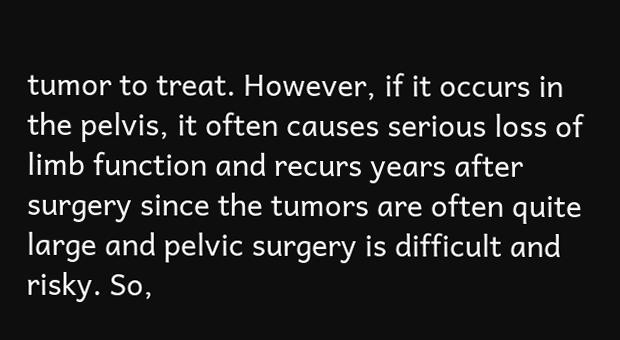tumor to treat. However, if it occurs in the pelvis, it often causes serious loss of limb function and recurs years after surgery since the tumors are often quite large and pelvic surgery is difficult and risky. So,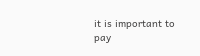it is important to pay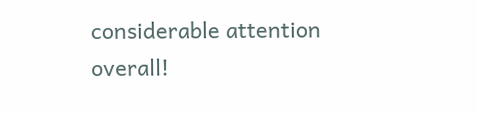considerable attention overall!